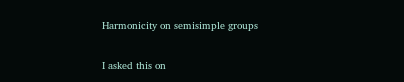Harmonicity on semisimple groups

I asked this on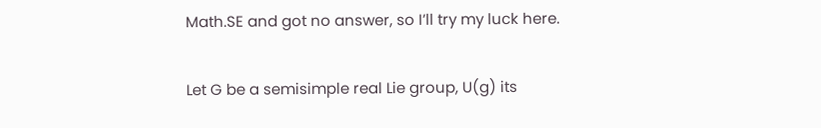Math.SE and got no answer, so I’ll try my luck here.

Let G be a semisimple real Lie group, U(g) its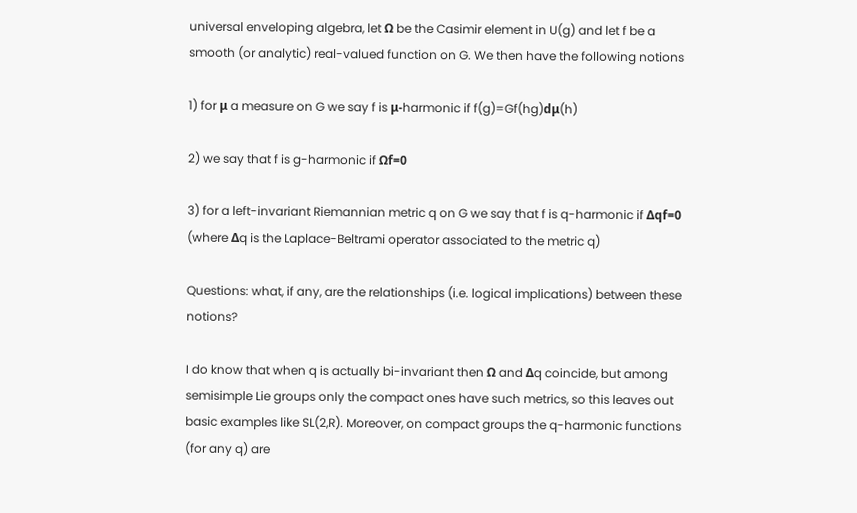universal enveloping algebra, let Ω be the Casimir element in U(g) and let f be a smooth (or analytic) real-valued function on G. We then have the following notions

1) for μ a measure on G we say f is μ-harmonic if f(g)=Gf(hg)dμ(h)

2) we say that f is g-harmonic if Ωf=0

3) for a left-invariant Riemannian metric q on G we say that f is q-harmonic if Δqf=0 (where Δq is the Laplace-Beltrami operator associated to the metric q)

Questions: what, if any, are the relationships (i.e. logical implications) between these notions?

I do know that when q is actually bi-invariant then Ω and Δq coincide, but among semisimple Lie groups only the compact ones have such metrics, so this leaves out basic examples like SL(2,R). Moreover, on compact groups the q-harmonic functions (for any q) are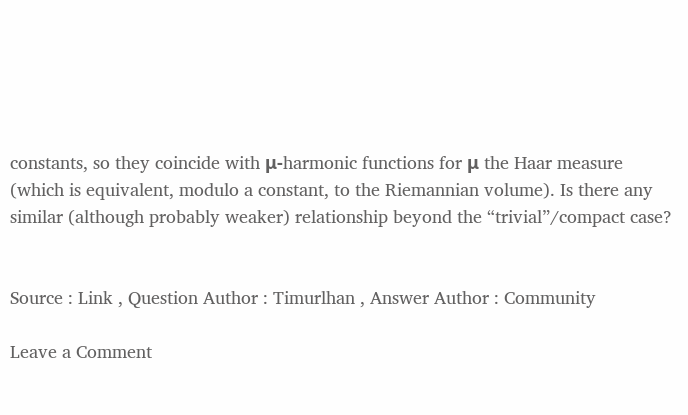constants, so they coincide with μ-harmonic functions for μ the Haar measure (which is equivalent, modulo a constant, to the Riemannian volume). Is there any similar (although probably weaker) relationship beyond the “trivial”/compact case?


Source : Link , Question Author : Timurlhan , Answer Author : Community

Leave a Comment